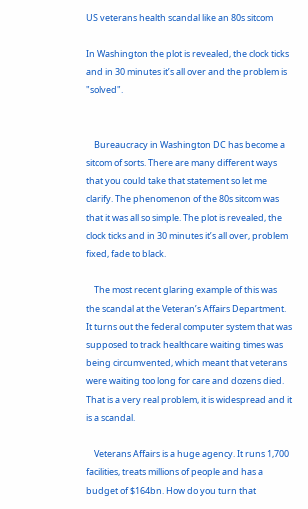US veterans health scandal like an 80s sitcom

In Washington the plot is revealed, the clock ticks and in 30 minutes it’s all over and the problem is "solved".


    Bureaucracy in Washington DC has become a sitcom of sorts. There are many different ways that you could take that statement so let me clarify. The phenomenon of the 80s sitcom was that it was all so simple. The plot is revealed, the clock ticks and in 30 minutes it’s all over, problem fixed, fade to black.

    The most recent glaring example of this was the scandal at the Veteran’s Affairs Department. It turns out the federal computer system that was supposed to track healthcare waiting times was being circumvented, which meant that veterans were waiting too long for care and dozens died. That is a very real problem, it is widespread and it is a scandal.

    Veterans Affairs is a huge agency. It runs 1,700 facilities, treats millions of people and has a budget of $164bn. How do you turn that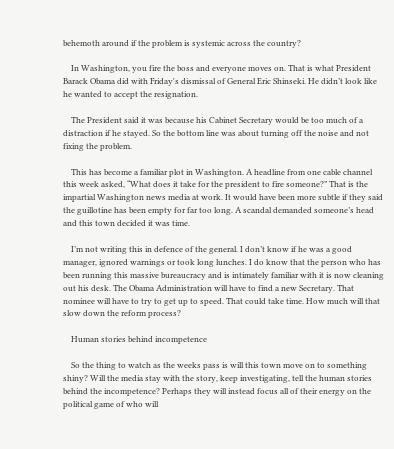behemoth around if the problem is systemic across the country?

    In Washington, you fire the boss and everyone moves on. That is what President Barack Obama did with Friday's dismissal of General Eric Shinseki. He didn’t look like he wanted to accept the resignation.

    The President said it was because his Cabinet Secretary would be too much of a distraction if he stayed. So the bottom line was about turning off the noise and not fixing the problem.

    This has become a familiar plot in Washington. A headline from one cable channel this week asked, “What does it take for the president to fire someone?” That is the impartial Washington news media at work. It would have been more subtle if they said the guillotine has been empty for far too long. A scandal demanded someone’s head and this town decided it was time.

    I’m not writing this in defence of the general. I don’t know if he was a good manager, ignored warnings or took long lunches. I do know that the person who has been running this massive bureaucracy and is intimately familiar with it is now cleaning out his desk. The Obama Administration will have to find a new Secretary. That nominee will have to try to get up to speed. That could take time. How much will that slow down the reform process?

    Human stories behind incompetence

    So the thing to watch as the weeks pass is will this town move on to something shiny? Will the media stay with the story, keep investigating, tell the human stories behind the incompetence? Perhaps they will instead focus all of their energy on the political game of who will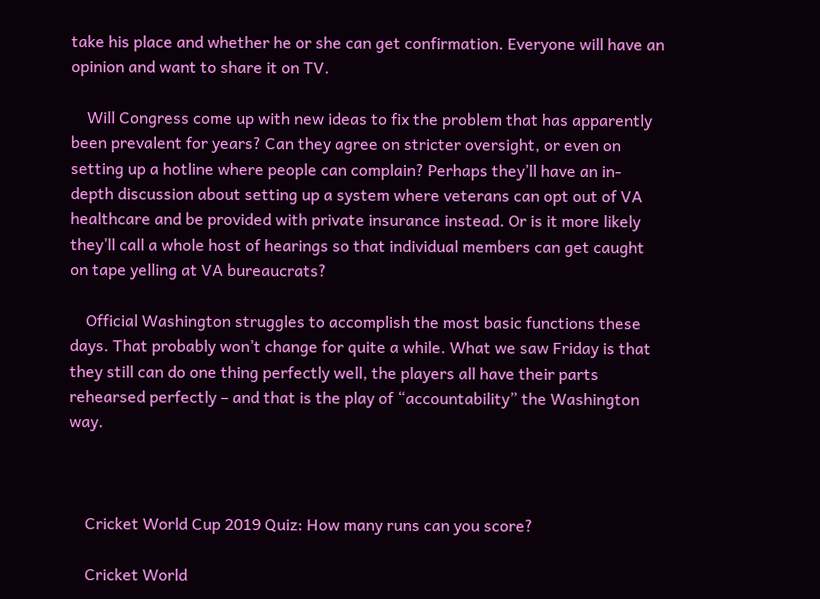take his place and whether he or she can get confirmation. Everyone will have an opinion and want to share it on TV.

    Will Congress come up with new ideas to fix the problem that has apparently been prevalent for years? Can they agree on stricter oversight, or even on setting up a hotline where people can complain? Perhaps they’ll have an in-depth discussion about setting up a system where veterans can opt out of VA healthcare and be provided with private insurance instead. Or is it more likely they’ll call a whole host of hearings so that individual members can get caught on tape yelling at VA bureaucrats?

    Official Washington struggles to accomplish the most basic functions these days. That probably won’t change for quite a while. What we saw Friday is that they still can do one thing perfectly well, the players all have their parts rehearsed perfectly – and that is the play of “accountability” the Washington way.



    Cricket World Cup 2019 Quiz: How many runs can you score?

    Cricket World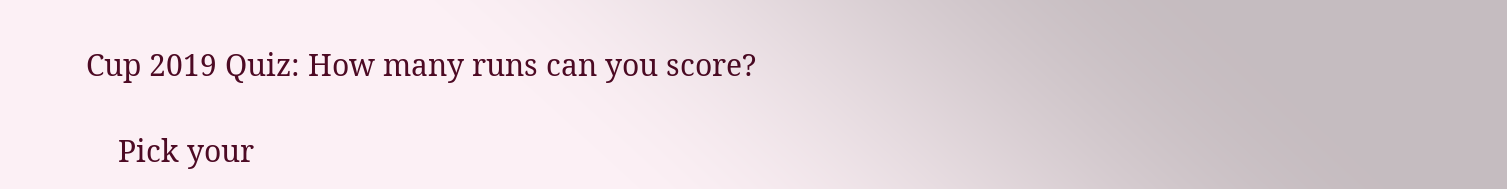Cup 2019 Quiz: How many runs can you score?

    Pick your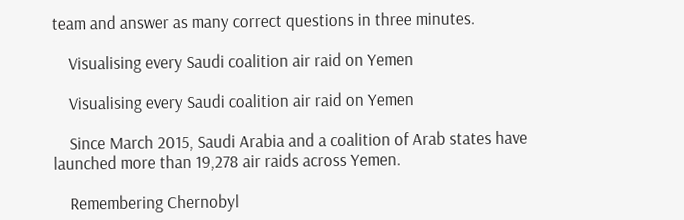team and answer as many correct questions in three minutes.

    Visualising every Saudi coalition air raid on Yemen

    Visualising every Saudi coalition air raid on Yemen

    Since March 2015, Saudi Arabia and a coalition of Arab states have launched more than 19,278 air raids across Yemen.

    Remembering Chernobyl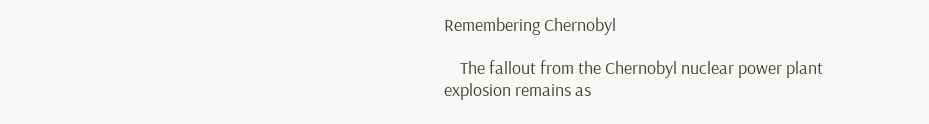Remembering Chernobyl

    The fallout from the Chernobyl nuclear power plant explosion remains as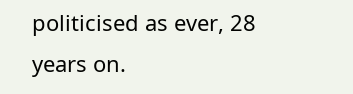politicised as ever, 28 years on.